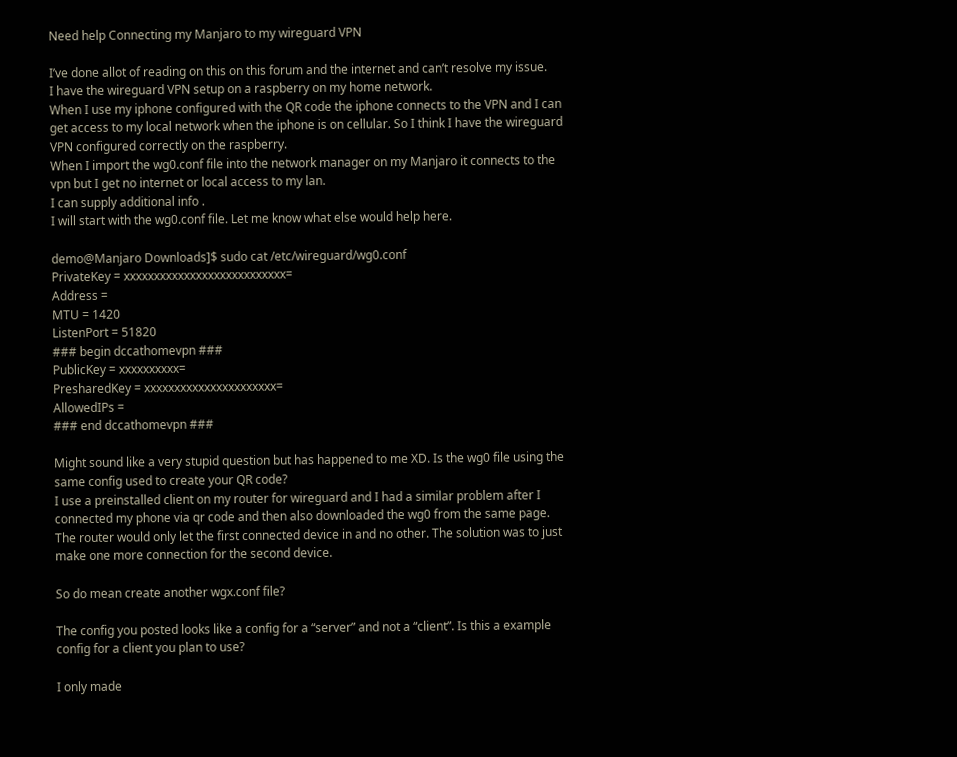Need help Connecting my Manjaro to my wireguard VPN

I’ve done allot of reading on this on this forum and the internet and can’t resolve my issue.
I have the wireguard VPN setup on a raspberry on my home network.
When I use my iphone configured with the QR code the iphone connects to the VPN and I can get access to my local network when the iphone is on cellular. So I think I have the wireguard VPN configured correctly on the raspberry.
When I import the wg0.conf file into the network manager on my Manjaro it connects to the vpn but I get no internet or local access to my lan.
I can supply additional info .
I will start with the wg0.conf file. Let me know what else would help here.

demo@Manjaro Downloads]$ sudo cat /etc/wireguard/wg0.conf
PrivateKey = xxxxxxxxxxxxxxxxxxxxxxxxxxx=
Address =
MTU = 1420
ListenPort = 51820
### begin dccathomevpn ###
PublicKey = xxxxxxxxxx=
PresharedKey = xxxxxxxxxxxxxxxxxxxxxx=
AllowedIPs =
### end dccathomevpn ###

Might sound like a very stupid question but has happened to me XD. Is the wg0 file using the same config used to create your QR code?
I use a preinstalled client on my router for wireguard and I had a similar problem after I connected my phone via qr code and then also downloaded the wg0 from the same page.
The router would only let the first connected device in and no other. The solution was to just make one more connection for the second device.

So do mean create another wgx.conf file?

The config you posted looks like a config for a “server” and not a “client”. Is this a example config for a client you plan to use?

I only made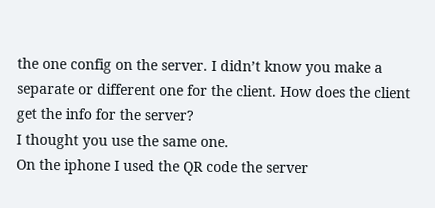the one config on the server. I didn’t know you make a separate or different one for the client. How does the client get the info for the server?
I thought you use the same one.
On the iphone I used the QR code the server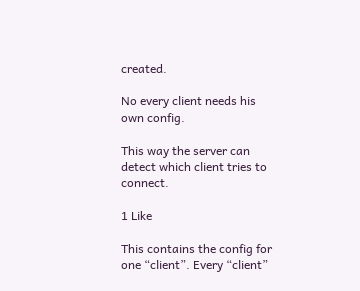created.

No every client needs his own config.

This way the server can detect which client tries to connect.

1 Like

This contains the config for one “client”. Every “client”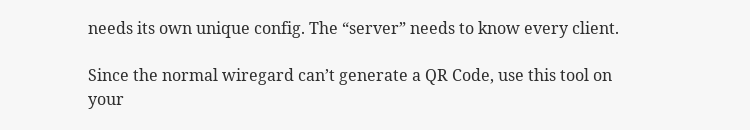needs its own unique config. The “server” needs to know every client.

Since the normal wiregard can’t generate a QR Code, use this tool on your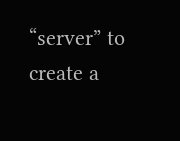“server” to create a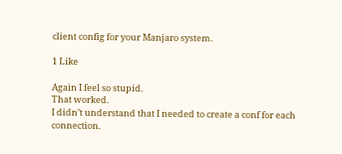client config for your Manjaro system.

1 Like

Again I feel so stupid.
That worked.
I didn’t understand that I needed to create a conf for each connection.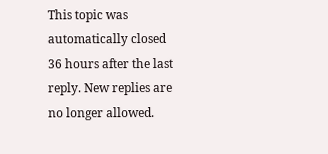This topic was automatically closed 36 hours after the last reply. New replies are no longer allowed.